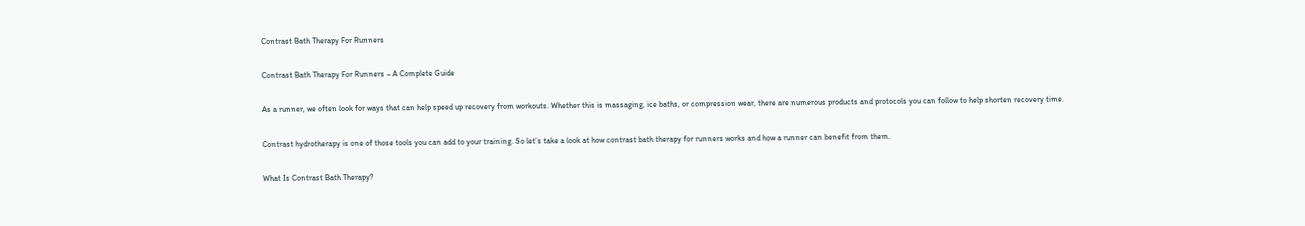Contrast Bath Therapy For Runners

Contrast Bath Therapy For Runners – A Complete Guide

As a runner, we often look for ways that can help speed up recovery from workouts. Whether this is massaging, ice baths, or compression wear, there are numerous products and protocols you can follow to help shorten recovery time.

Contrast hydrotherapy is one of those tools you can add to your training. So let’s take a look at how contrast bath therapy for runners works and how a runner can benefit from them.

What Is Contrast Bath Therapy?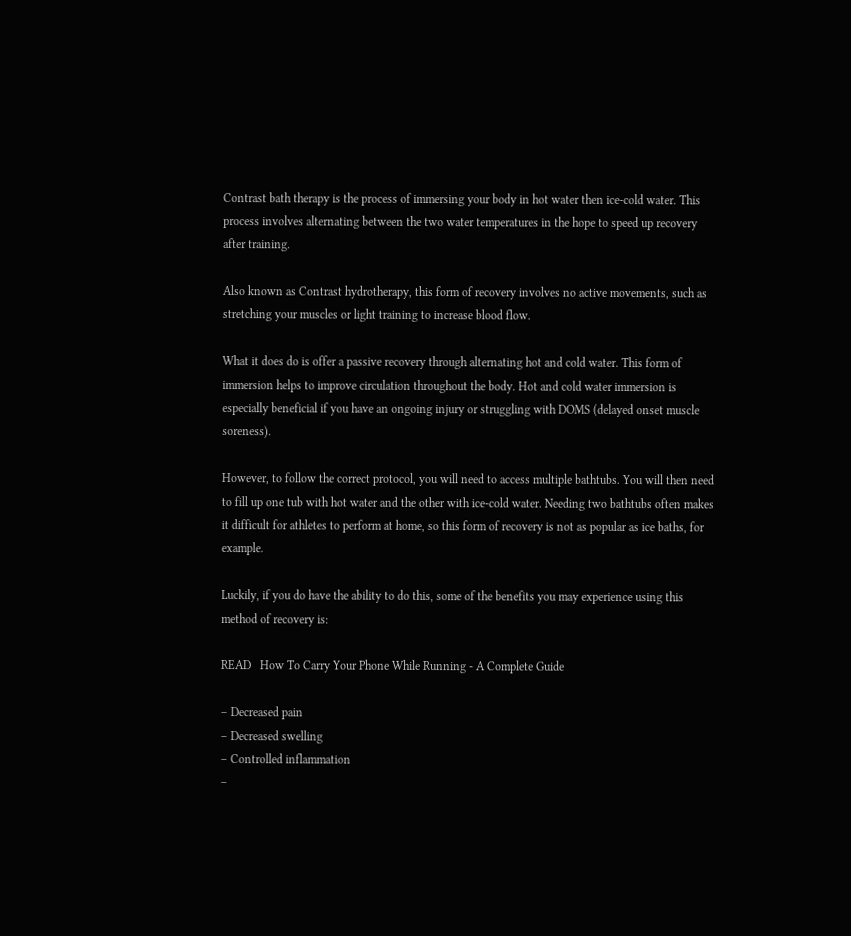Contrast bath therapy is the process of immersing your body in hot water then ice-cold water. This process involves alternating between the two water temperatures in the hope to speed up recovery after training.

Also known as Contrast hydrotherapy, this form of recovery involves no active movements, such as stretching your muscles or light training to increase blood flow.

What it does do is offer a passive recovery through alternating hot and cold water. This form of immersion helps to improve circulation throughout the body. Hot and cold water immersion is especially beneficial if you have an ongoing injury or struggling with DOMS (delayed onset muscle soreness).

However, to follow the correct protocol, you will need to access multiple bathtubs. You will then need to fill up one tub with hot water and the other with ice-cold water. Needing two bathtubs often makes it difficult for athletes to perform at home, so this form of recovery is not as popular as ice baths, for example.

Luckily, if you do have the ability to do this, some of the benefits you may experience using this method of recovery is:

READ   How To Carry Your Phone While Running - A Complete Guide

– Decreased pain
– Decreased swelling
– Controlled inflammation
–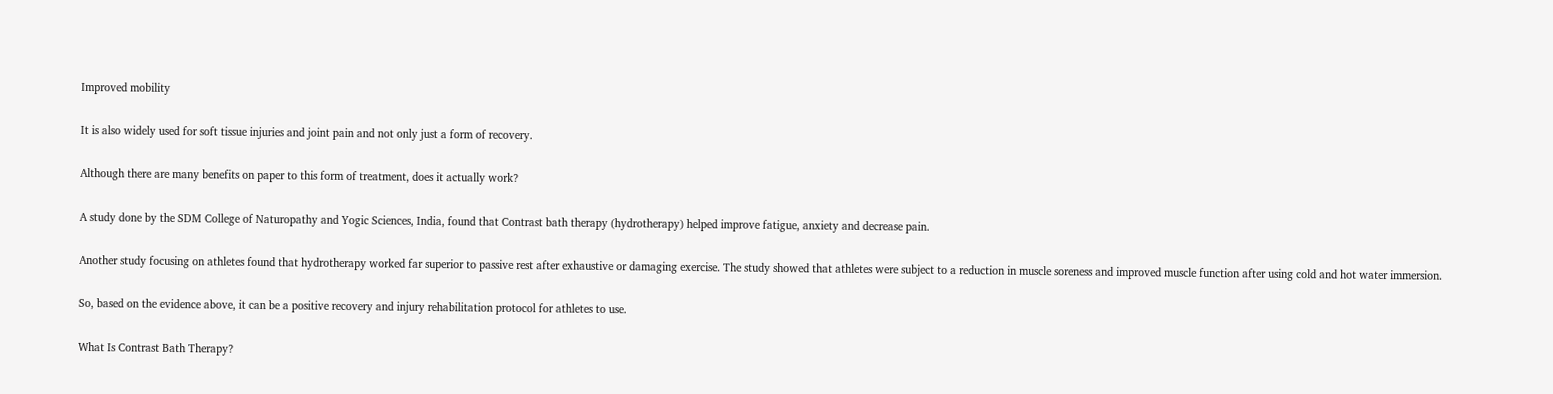Improved mobility

It is also widely used for soft tissue injuries and joint pain and not only just a form of recovery.

Although there are many benefits on paper to this form of treatment, does it actually work?

A study done by the SDM College of Naturopathy and Yogic Sciences, India, found that Contrast bath therapy (hydrotherapy) helped improve fatigue, anxiety and decrease pain.

Another study focusing on athletes found that hydrotherapy worked far superior to passive rest after exhaustive or damaging exercise. The study showed that athletes were subject to a reduction in muscle soreness and improved muscle function after using cold and hot water immersion.

So, based on the evidence above, it can be a positive recovery and injury rehabilitation protocol for athletes to use.

What Is Contrast Bath Therapy?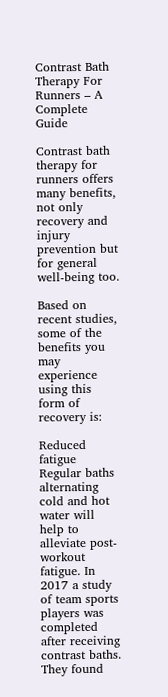Contrast Bath Therapy For Runners – A Complete Guide

Contrast bath therapy for runners offers many benefits, not only recovery and injury prevention but for general well-being too.

Based on recent studies, some of the benefits you may experience using this form of recovery is:

Reduced fatigue
Regular baths alternating cold and hot water will help to alleviate post-workout fatigue. In 2017 a study of team sports players was completed after receiving contrast baths. They found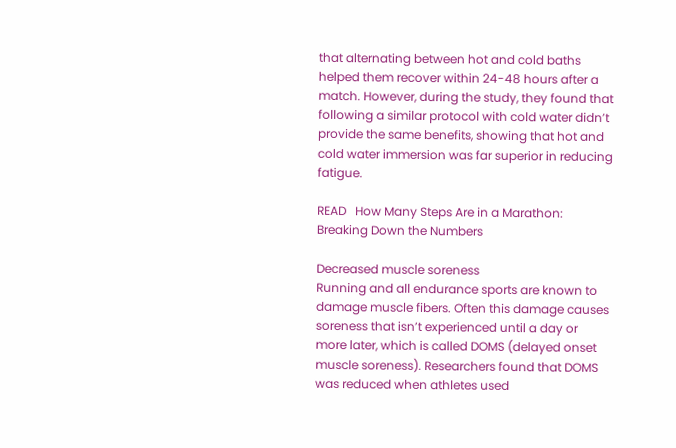that alternating between hot and cold baths helped them recover within 24-48 hours after a match. However, during the study, they found that following a similar protocol with cold water didn’t provide the same benefits, showing that hot and cold water immersion was far superior in reducing fatigue.

READ   How Many Steps Are in a Marathon: Breaking Down the Numbers

Decreased muscle soreness
Running and all endurance sports are known to damage muscle fibers. Often this damage causes soreness that isn’t experienced until a day or more later, which is called DOMS (delayed onset muscle soreness). Researchers found that DOMS was reduced when athletes used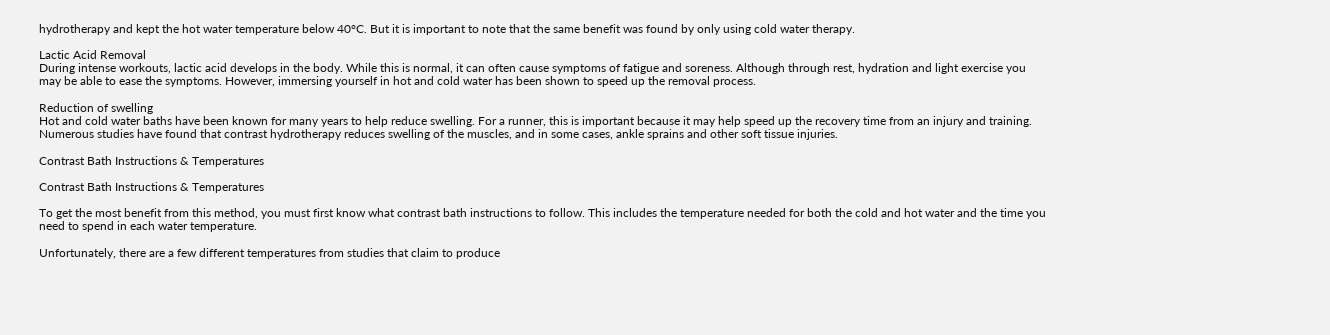hydrotherapy and kept the hot water temperature below 40°C. But it is important to note that the same benefit was found by only using cold water therapy.

Lactic Acid Removal
During intense workouts, lactic acid develops in the body. While this is normal, it can often cause symptoms of fatigue and soreness. Although through rest, hydration and light exercise you may be able to ease the symptoms. However, immersing yourself in hot and cold water has been shown to speed up the removal process.

Reduction of swelling
Hot and cold water baths have been known for many years to help reduce swelling. For a runner, this is important because it may help speed up the recovery time from an injury and training. Numerous studies have found that contrast hydrotherapy reduces swelling of the muscles, and in some cases, ankle sprains and other soft tissue injuries.

Contrast Bath Instructions & Temperatures

Contrast Bath Instructions & Temperatures

To get the most benefit from this method, you must first know what contrast bath instructions to follow. This includes the temperature needed for both the cold and hot water and the time you need to spend in each water temperature.

Unfortunately, there are a few different temperatures from studies that claim to produce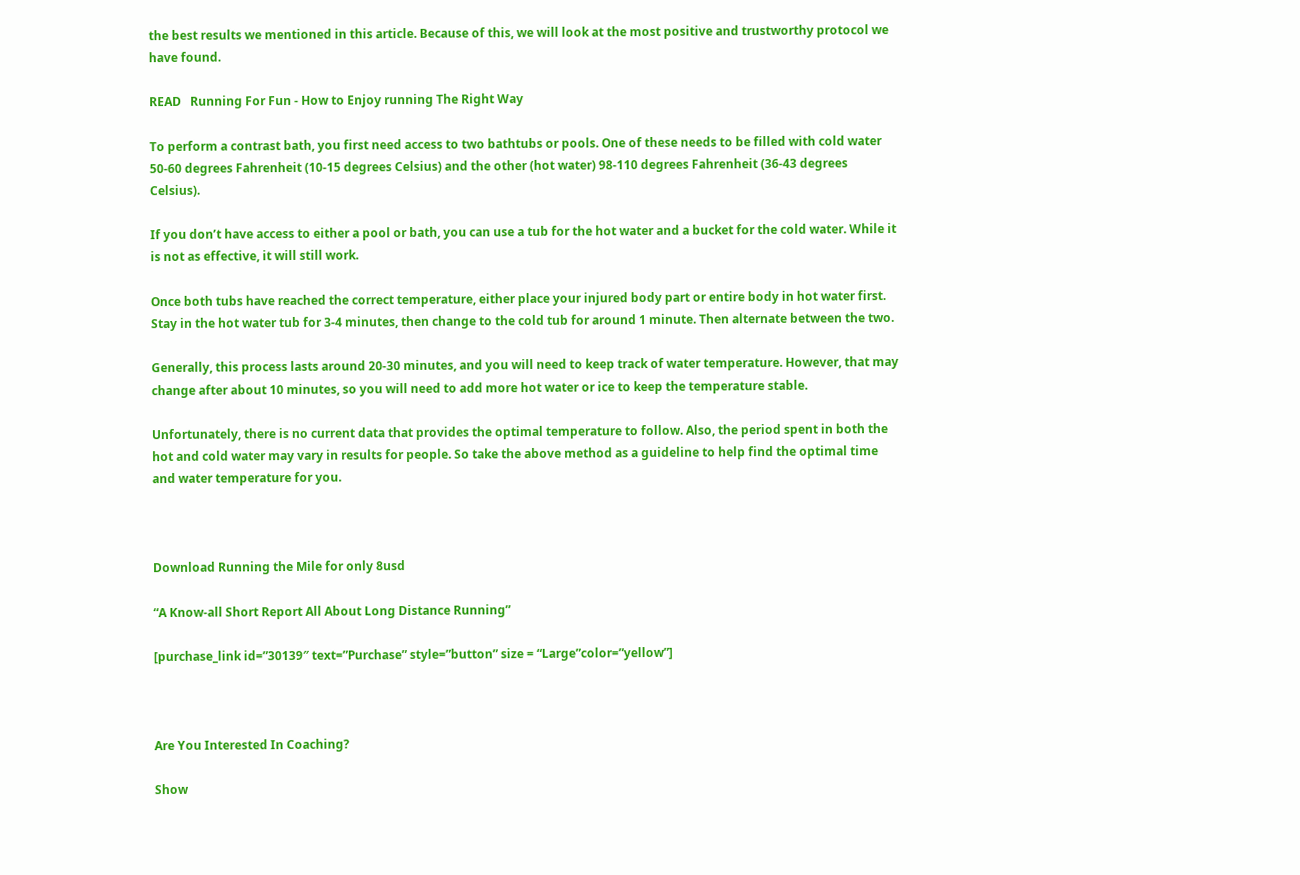the best results we mentioned in this article. Because of this, we will look at the most positive and trustworthy protocol we have found.

READ   Running For Fun - How to Enjoy running The Right Way

To perform a contrast bath, you first need access to two bathtubs or pools. One of these needs to be filled with cold water 50-60 degrees Fahrenheit (10-15 degrees Celsius) and the other (hot water) 98-110 degrees Fahrenheit (36-43 degrees Celsius).

If you don’t have access to either a pool or bath, you can use a tub for the hot water and a bucket for the cold water. While it is not as effective, it will still work.

Once both tubs have reached the correct temperature, either place your injured body part or entire body in hot water first. Stay in the hot water tub for 3-4 minutes, then change to the cold tub for around 1 minute. Then alternate between the two.

Generally, this process lasts around 20-30 minutes, and you will need to keep track of water temperature. However, that may change after about 10 minutes, so you will need to add more hot water or ice to keep the temperature stable.

Unfortunately, there is no current data that provides the optimal temperature to follow. Also, the period spent in both the hot and cold water may vary in results for people. So take the above method as a guideline to help find the optimal time and water temperature for you.



Download Running the Mile for only 8usd

“A Know-all Short Report All About Long Distance Running”

[purchase_link id=”30139″ text=”Purchase” style=”button” size = “Large”color=”yellow”]



Are You Interested In Coaching?

Show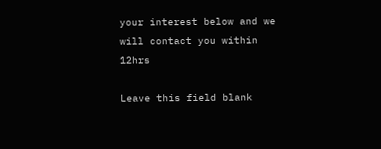your interest below and we will contact you within 12hrs

Leave this field blank